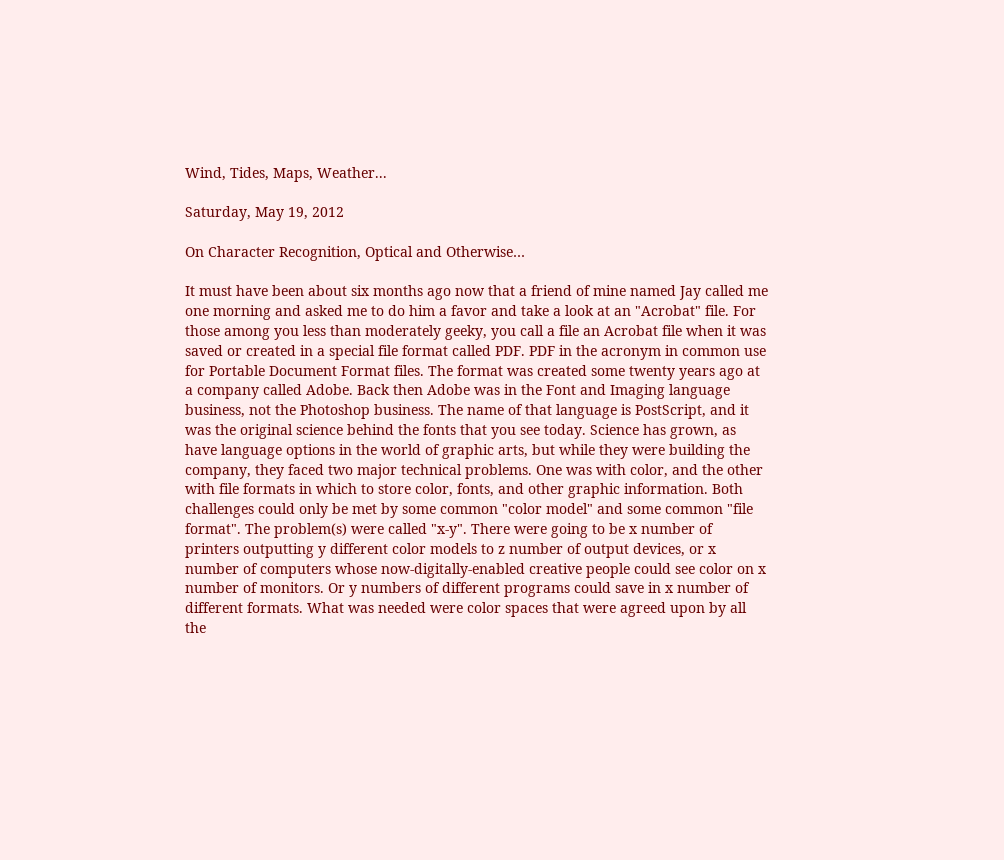Wind, Tides, Maps, Weather...

Saturday, May 19, 2012

On Character Recognition, Optical and Otherwise…

It must have been about six months ago now that a friend of mine named Jay called me one morning and asked me to do him a favor and take a look at an "Acrobat" file. For those among you less than moderately geeky, you call a file an Acrobat file when it was saved or created in a special file format called PDF. PDF in the acronym in common use for Portable Document Format files. The format was created some twenty years ago at a company called Adobe. Back then Adobe was in the Font and Imaging language business, not the Photoshop business. The name of that language is PostScript, and it was the original science behind the fonts that you see today. Science has grown, as have language options in the world of graphic arts, but while they were building the company, they faced two major technical problems. One was with color, and the other with file formats in which to store color, fonts, and other graphic information. Both challenges could only be met by some common "color model" and some common "file format". The problem(s) were called "x-y". There were going to be x number of printers outputting y different color models to z number of output devices, or x number of computers whose now-digitally-enabled creative people could see color on x number of monitors. Or y numbers of different programs could save in x number of different formats. What was needed were color spaces that were agreed upon by all the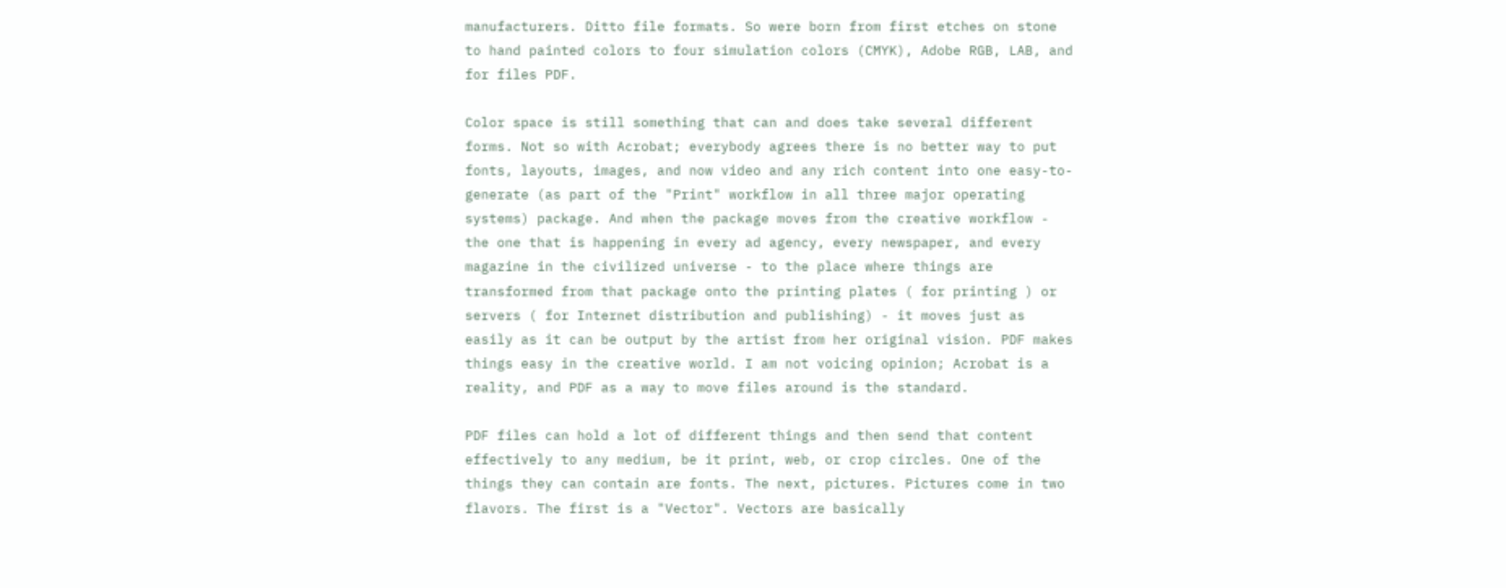manufacturers. Ditto file formats. So were born from first etches on stone to hand painted colors to four simulation colors (CMYK), Adobe RGB, LAB, and for files PDF.

Color space is still something that can and does take several different forms. Not so with Acrobat; everybody agrees there is no better way to put fonts, layouts, images, and now video and any rich content into one easy-to-generate (as part of the "Print" workflow in all three major operating systems) package. And when the package moves from the creative workflow - the one that is happening in every ad agency, every newspaper, and every magazine in the civilized universe - to the place where things are transformed from that package onto the printing plates ( for printing ) or servers ( for Internet distribution and publishing) - it moves just as easily as it can be output by the artist from her original vision. PDF makes things easy in the creative world. I am not voicing opinion; Acrobat is a reality, and PDF as a way to move files around is the standard.

PDF files can hold a lot of different things and then send that content effectively to any medium, be it print, web, or crop circles. One of the things they can contain are fonts. The next, pictures. Pictures come in two flavors. The first is a "Vector". Vectors are basically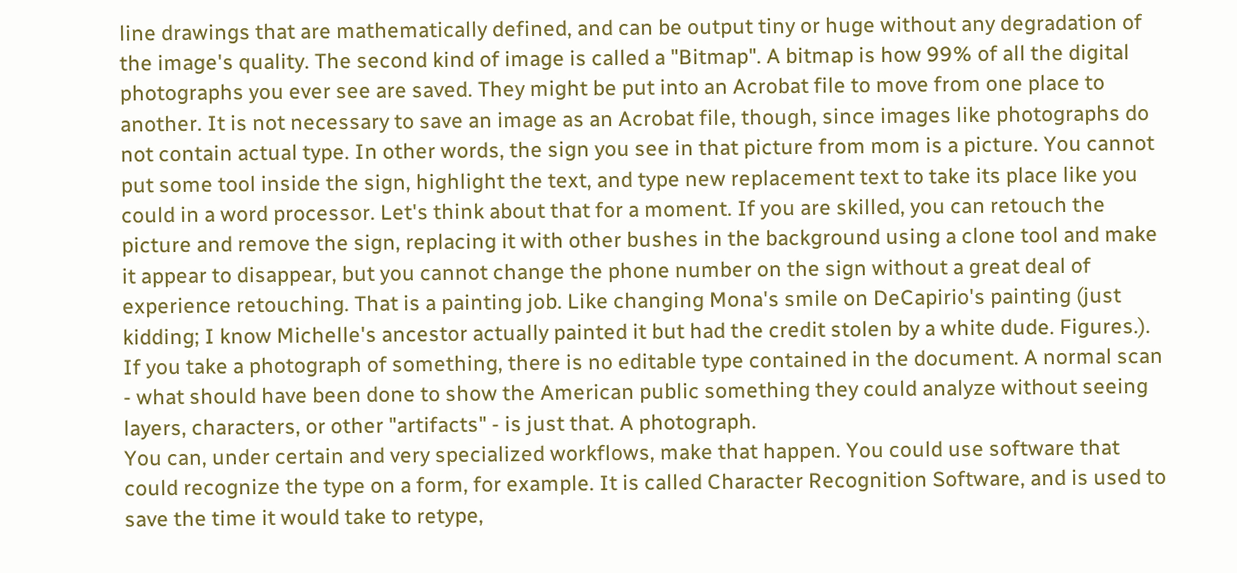line drawings that are mathematically defined, and can be output tiny or huge without any degradation of the image's quality. The second kind of image is called a "Bitmap". A bitmap is how 99% of all the digital photographs you ever see are saved. They might be put into an Acrobat file to move from one place to another. It is not necessary to save an image as an Acrobat file, though, since images like photographs do not contain actual type. In other words, the sign you see in that picture from mom is a picture. You cannot put some tool inside the sign, highlight the text, and type new replacement text to take its place like you could in a word processor. Let's think about that for a moment. If you are skilled, you can retouch the picture and remove the sign, replacing it with other bushes in the background using a clone tool and make it appear to disappear, but you cannot change the phone number on the sign without a great deal of experience retouching. That is a painting job. Like changing Mona's smile on DeCapirio's painting (just kidding; I know Michelle's ancestor actually painted it but had the credit stolen by a white dude. Figures.).
If you take a photograph of something, there is no editable type contained in the document. A normal scan - what should have been done to show the American public something they could analyze without seeing layers, characters, or other "artifacts" - is just that. A photograph.
You can, under certain and very specialized workflows, make that happen. You could use software that could recognize the type on a form, for example. It is called Character Recognition Software, and is used to save the time it would take to retype,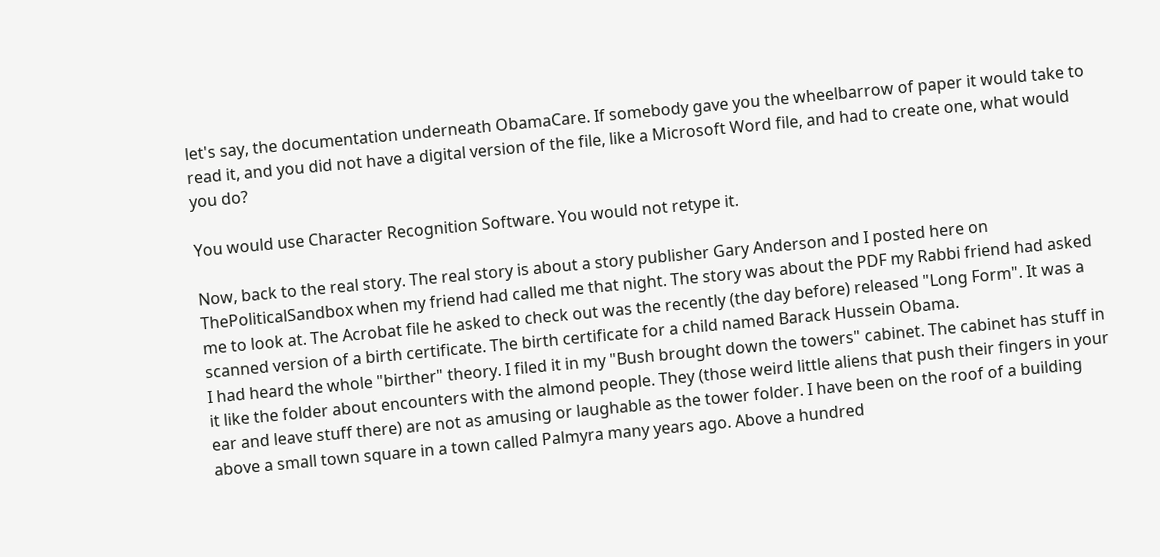let's say, the documentation underneath ObamaCare. If somebody gave you the wheelbarrow of paper it would take to read it, and you did not have a digital version of the file, like a Microsoft Word file, and had to create one, what would you do?

You would use Character Recognition Software. You would not retype it.

Now, back to the real story. The real story is about a story publisher Gary Anderson and I posted here on ThePoliticalSandbox when my friend had called me that night. The story was about the PDF my Rabbi friend had asked me to look at. The Acrobat file he asked to check out was the recently (the day before) released "Long Form". It was a scanned version of a birth certificate. The birth certificate for a child named Barack Hussein Obama.
I had heard the whole "birther" theory. I filed it in my "Bush brought down the towers" cabinet. The cabinet has stuff in it like the folder about encounters with the almond people. They (those weird little aliens that push their fingers in your ear and leave stuff there) are not as amusing or laughable as the tower folder. I have been on the roof of a building above a small town square in a town called Palmyra many years ago. Above a hundred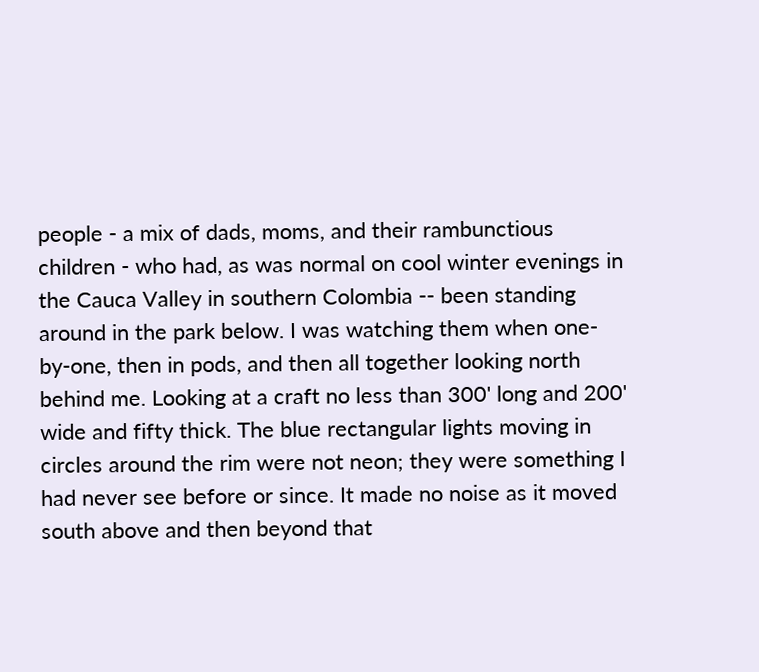people - a mix of dads, moms, and their rambunctious children - who had, as was normal on cool winter evenings in the Cauca Valley in southern Colombia -- been standing around in the park below. I was watching them when one-by-one, then in pods, and then all together looking north behind me. Looking at a craft no less than 300' long and 200' wide and fifty thick. The blue rectangular lights moving in circles around the rim were not neon; they were something I had never see before or since. It made no noise as it moved south above and then beyond that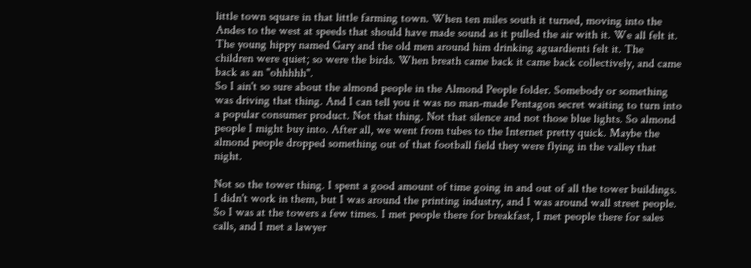little town square in that little farming town. When ten miles south it turned, moving into the Andes to the west at speeds that should have made sound as it pulled the air with it. We all felt it. The young hippy named Gary and the old men around him drinking aguardienti felt it. The children were quiet; so were the birds. When breath came back it came back collectively, and came back as an "ohhhhh".
So I ain't so sure about the almond people in the Almond People folder. Somebody or something was driving that thing. And I can tell you it was no man-made Pentagon secret waiting to turn into a popular consumer product. Not that thing. Not that silence and not those blue lights. So almond people I might buy into. After all, we went from tubes to the Internet pretty quick. Maybe the almond people dropped something out of that football field they were flying in the valley that night.

Not so the tower thing. I spent a good amount of time going in and out of all the tower buildings. I didn't work in them, but I was around the printing industry, and I was around wall street people. So I was at the towers a few times. I met people there for breakfast, I met people there for sales calls, and I met a lawyer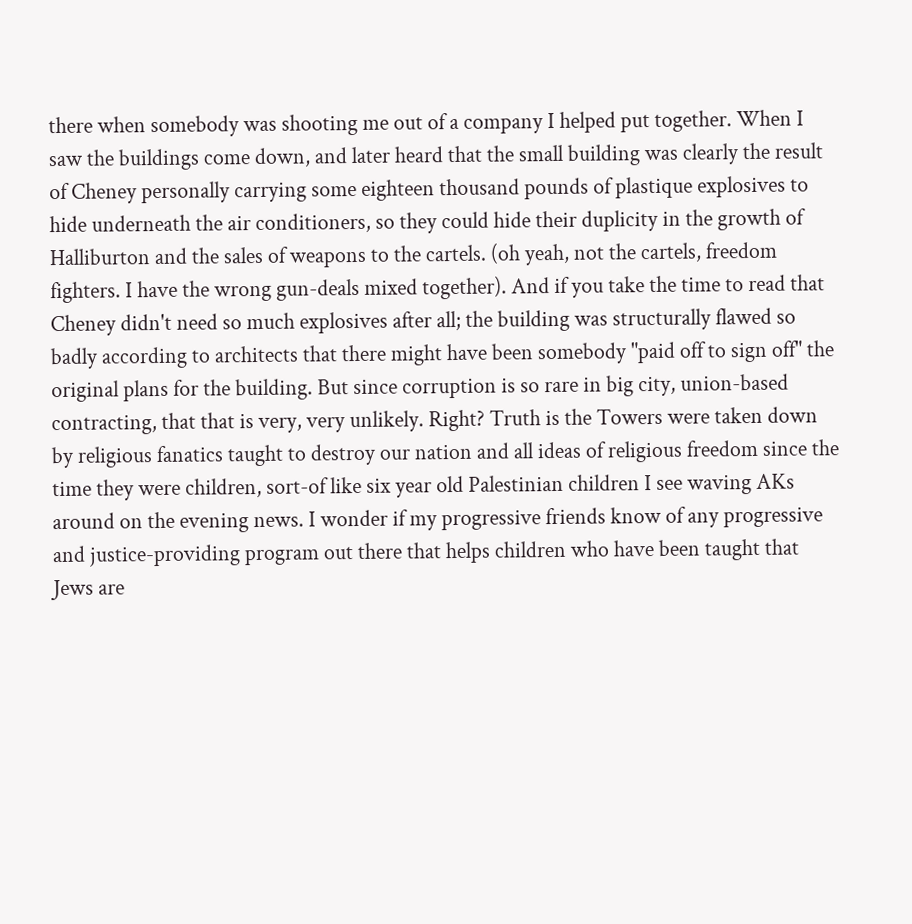there when somebody was shooting me out of a company I helped put together. When I saw the buildings come down, and later heard that the small building was clearly the result of Cheney personally carrying some eighteen thousand pounds of plastique explosives to hide underneath the air conditioners, so they could hide their duplicity in the growth of Halliburton and the sales of weapons to the cartels. (oh yeah, not the cartels, freedom fighters. I have the wrong gun-deals mixed together). And if you take the time to read that Cheney didn't need so much explosives after all; the building was structurally flawed so badly according to architects that there might have been somebody "paid off to sign off" the original plans for the building. But since corruption is so rare in big city, union-based contracting, that that is very, very unlikely. Right? Truth is the Towers were taken down by religious fanatics taught to destroy our nation and all ideas of religious freedom since the time they were children, sort-of like six year old Palestinian children I see waving AKs around on the evening news. I wonder if my progressive friends know of any progressive and justice-providing program out there that helps children who have been taught that Jews are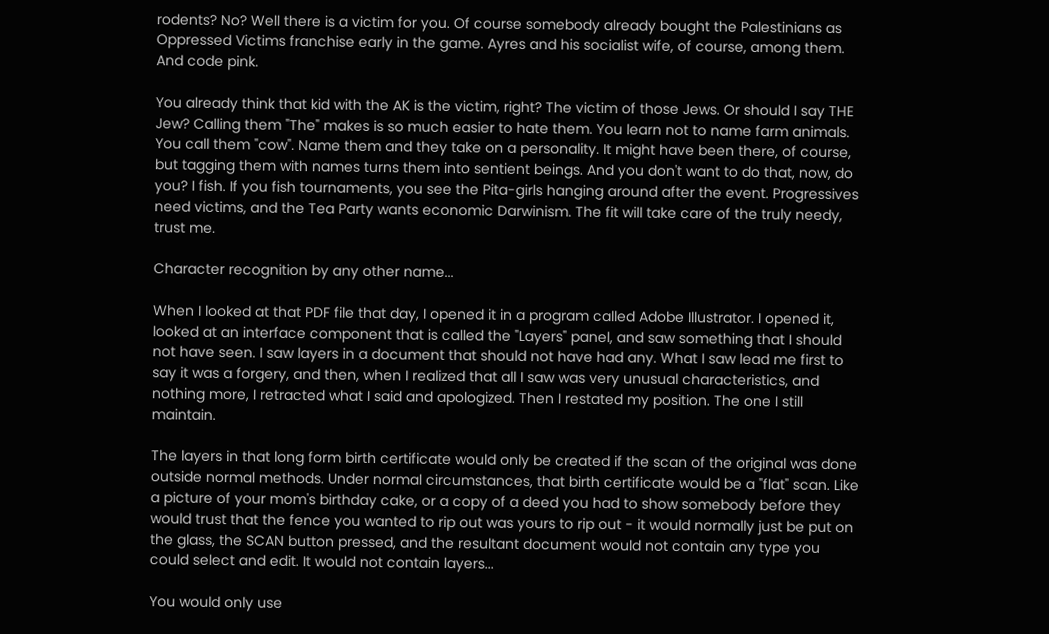rodents? No? Well there is a victim for you. Of course somebody already bought the Palestinians as Oppressed Victims franchise early in the game. Ayres and his socialist wife, of course, among them. And code pink.

You already think that kid with the AK is the victim, right? The victim of those Jews. Or should I say THE Jew? Calling them "The" makes is so much easier to hate them. You learn not to name farm animals. You call them "cow". Name them and they take on a personality. It might have been there, of course, but tagging them with names turns them into sentient beings. And you don't want to do that, now, do you? I fish. If you fish tournaments, you see the Pita-girls hanging around after the event. Progressives need victims, and the Tea Party wants economic Darwinism. The fit will take care of the truly needy, trust me.

Character recognition by any other name...

When I looked at that PDF file that day, I opened it in a program called Adobe Illustrator. I opened it, looked at an interface component that is called the "Layers" panel, and saw something that I should not have seen. I saw layers in a document that should not have had any. What I saw lead me first to say it was a forgery, and then, when I realized that all I saw was very unusual characteristics, and nothing more, I retracted what I said and apologized. Then I restated my position. The one I still maintain.

The layers in that long form birth certificate would only be created if the scan of the original was done outside normal methods. Under normal circumstances, that birth certificate would be a "flat" scan. Like a picture of your mom's birthday cake, or a copy of a deed you had to show somebody before they would trust that the fence you wanted to rip out was yours to rip out - it would normally just be put on the glass, the SCAN button pressed, and the resultant document would not contain any type you could select and edit. It would not contain layers...

You would only use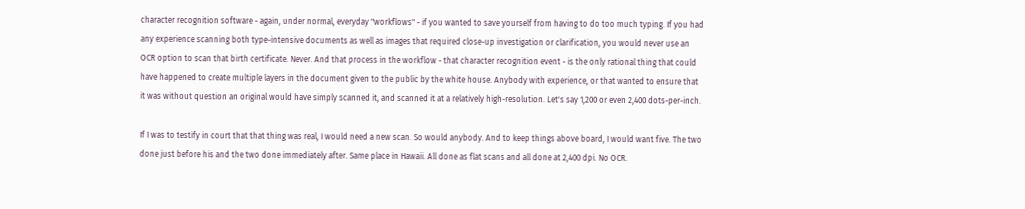character recognition software - again, under normal, everyday "workflows" - if you wanted to save yourself from having to do too much typing. If you had any experience scanning both type-intensive documents as well as images that required close-up investigation or clarification, you would never use an OCR option to scan that birth certificate. Never. And that process in the workflow - that character recognition event - is the only rational thing that could have happened to create multiple layers in the document given to the public by the white house. Anybody with experience, or that wanted to ensure that it was without question an original would have simply scanned it, and scanned it at a relatively high-resolution. Let's say 1,200 or even 2,400 dots-per-inch.

If I was to testify in court that that thing was real, I would need a new scan. So would anybody. And to keep things above board, I would want five. The two done just before his and the two done immediately after. Same place in Hawaii. All done as flat scans and all done at 2,400 dpi. No OCR.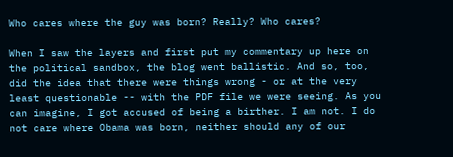Who cares where the guy was born? Really? Who cares?

When I saw the layers and first put my commentary up here on the political sandbox, the blog went ballistic. And so, too, did the idea that there were things wrong - or at the very least questionable -- with the PDF file we were seeing. As you can imagine, I got accused of being a birther. I am not. I do not care where Obama was born, neither should any of our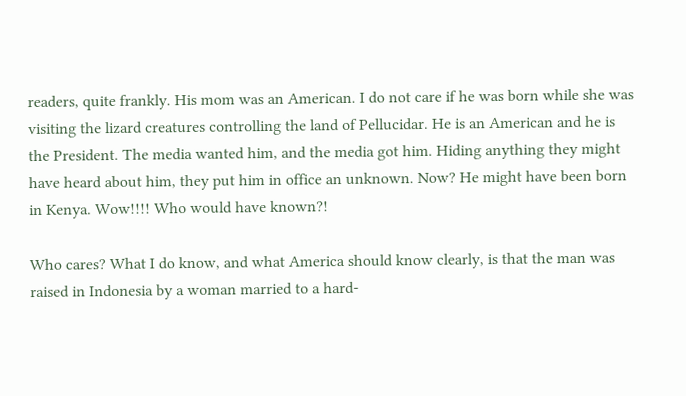readers, quite frankly. His mom was an American. I do not care if he was born while she was visiting the lizard creatures controlling the land of Pellucidar. He is an American and he is the President. The media wanted him, and the media got him. Hiding anything they might have heard about him, they put him in office an unknown. Now? He might have been born in Kenya. Wow!!!! Who would have known?!

Who cares? What I do know, and what America should know clearly, is that the man was raised in Indonesia by a woman married to a hard-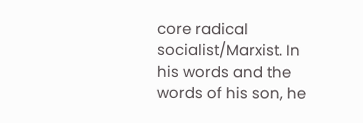core radical socialist/Marxist. In his words and the words of his son, he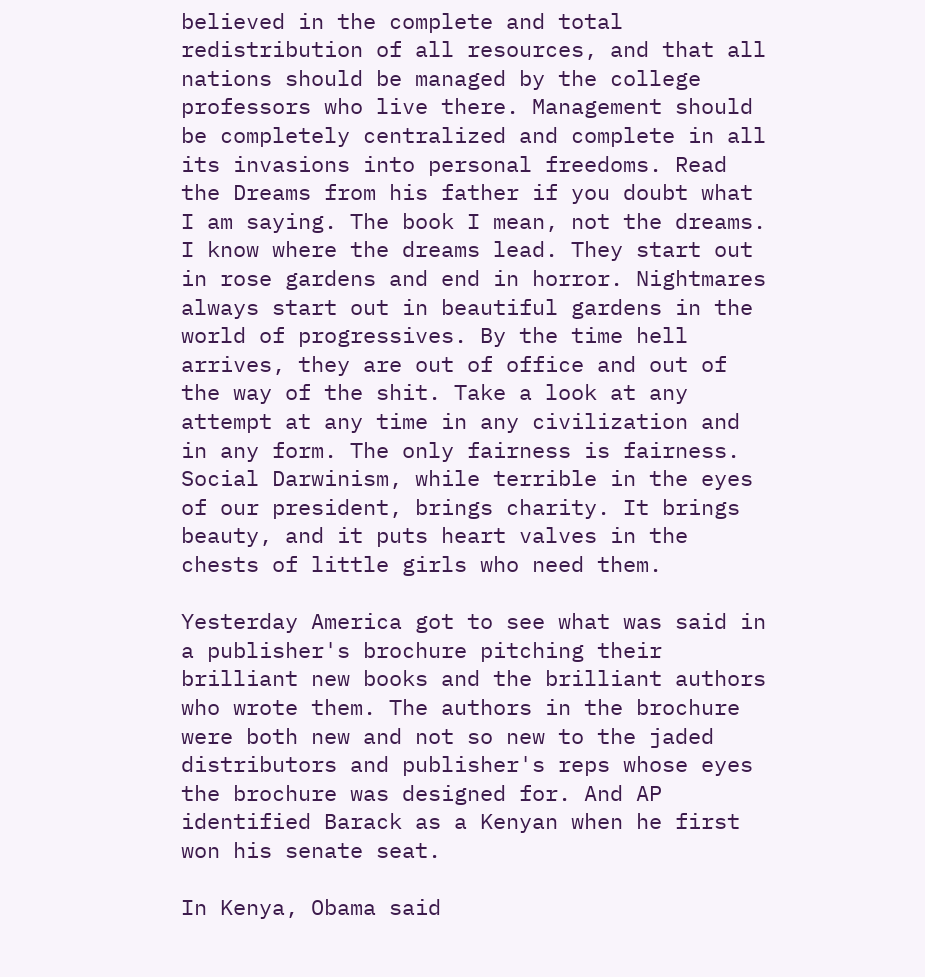believed in the complete and total redistribution of all resources, and that all nations should be managed by the college professors who live there. Management should be completely centralized and complete in all its invasions into personal freedoms. Read the Dreams from his father if you doubt what I am saying. The book I mean, not the dreams. I know where the dreams lead. They start out in rose gardens and end in horror. Nightmares always start out in beautiful gardens in the world of progressives. By the time hell arrives, they are out of office and out of the way of the shit. Take a look at any attempt at any time in any civilization and in any form. The only fairness is fairness. Social Darwinism, while terrible in the eyes of our president, brings charity. It brings beauty, and it puts heart valves in the chests of little girls who need them.

Yesterday America got to see what was said in a publisher's brochure pitching their brilliant new books and the brilliant authors who wrote them. The authors in the brochure were both new and not so new to the jaded distributors and publisher's reps whose eyes the brochure was designed for. And AP identified Barack as a Kenyan when he first won his senate seat.

In Kenya, Obama said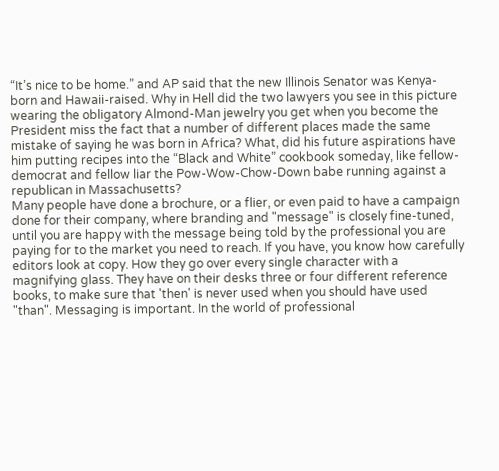“It’s nice to be home.” and AP said that the new Illinois Senator was Kenya-born and Hawaii-raised. Why in Hell did the two lawyers you see in this picture wearing the obligatory Almond-Man jewelry you get when you become the President miss the fact that a number of different places made the same mistake of saying he was born in Africa? What, did his future aspirations have him putting recipes into the “Black and White” cookbook someday, like fellow-democrat and fellow liar the Pow-Wow-Chow-Down babe running against a republican in Massachusetts?
Many people have done a brochure, or a flier, or even paid to have a campaign done for their company, where branding and "message" is closely fine-tuned, until you are happy with the message being told by the professional you are paying for to the market you need to reach. If you have, you know how carefully editors look at copy. How they go over every single character with a magnifying glass. They have on their desks three or four different reference books, to make sure that 'then' is never used when you should have used "than". Messaging is important. In the world of professional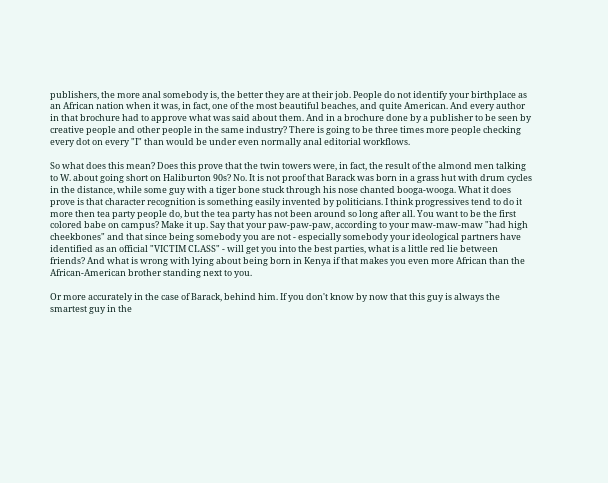publishers, the more anal somebody is, the better they are at their job. People do not identify your birthplace as an African nation when it was, in fact, one of the most beautiful beaches, and quite American. And every author in that brochure had to approve what was said about them. And in a brochure done by a publisher to be seen by creative people and other people in the same industry? There is going to be three times more people checking every dot on every "I" than would be under even normally anal editorial workflows.

So what does this mean? Does this prove that the twin towers were, in fact, the result of the almond men talking to W. about going short on Haliburton 90s? No. It is not proof that Barack was born in a grass hut with drum cycles in the distance, while some guy with a tiger bone stuck through his nose chanted booga-wooga. What it does prove is that character recognition is something easily invented by politicians. I think progressives tend to do it more then tea party people do, but the tea party has not been around so long after all. You want to be the first colored babe on campus? Make it up. Say that your paw-paw-paw, according to your maw-maw-maw "had high cheekbones" and that since being somebody you are not - especially somebody your ideological partners have identified as an official "VICTIM CLASS" - will get you into the best parties, what is a little red lie between friends? And what is wrong with lying about being born in Kenya if that makes you even more African than the African-American brother standing next to you.

Or more accurately in the case of Barack, behind him. If you don't know by now that this guy is always the smartest guy in the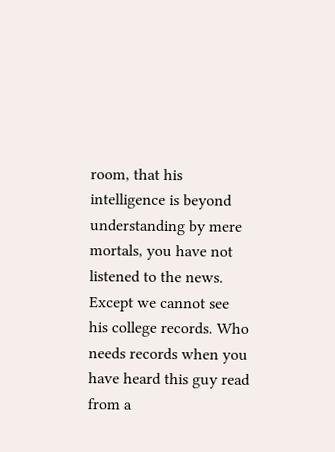room, that his intelligence is beyond understanding by mere mortals, you have not listened to the news. Except we cannot see his college records. Who needs records when you have heard this guy read from a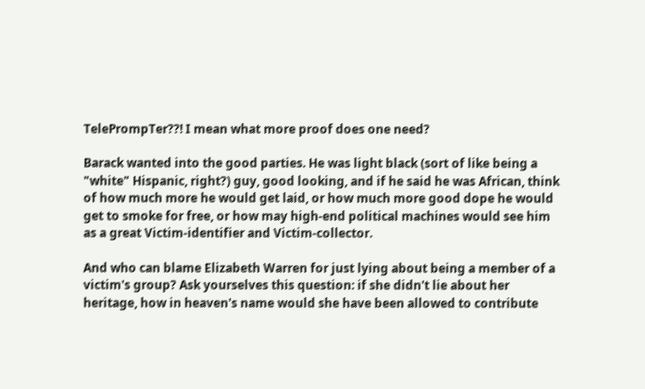TelePrompTer??! I mean what more proof does one need?

Barack wanted into the good parties. He was light black (sort of like being a "white" Hispanic, right?) guy, good looking, and if he said he was African, think of how much more he would get laid, or how much more good dope he would get to smoke for free, or how may high-end political machines would see him as a great Victim-identifier and Victim-collector.

And who can blame Elizabeth Warren for just lying about being a member of a victim's group? Ask yourselves this question: if she didn't lie about her heritage, how in heaven's name would she have been allowed to contribute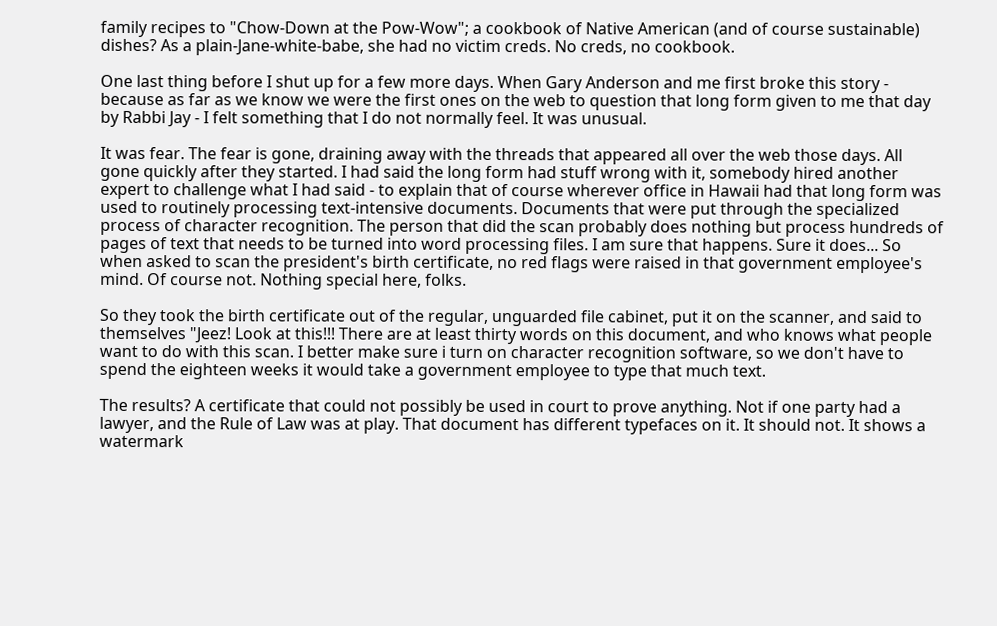family recipes to "Chow-Down at the Pow-Wow"; a cookbook of Native American (and of course sustainable) dishes? As a plain-Jane-white-babe, she had no victim creds. No creds, no cookbook.

One last thing before I shut up for a few more days. When Gary Anderson and me first broke this story - because as far as we know we were the first ones on the web to question that long form given to me that day by Rabbi Jay - I felt something that I do not normally feel. It was unusual.

It was fear. The fear is gone, draining away with the threads that appeared all over the web those days. All gone quickly after they started. I had said the long form had stuff wrong with it, somebody hired another expert to challenge what I had said - to explain that of course wherever office in Hawaii had that long form was used to routinely processing text-intensive documents. Documents that were put through the specialized process of character recognition. The person that did the scan probably does nothing but process hundreds of pages of text that needs to be turned into word processing files. I am sure that happens. Sure it does... So when asked to scan the president's birth certificate, no red flags were raised in that government employee's mind. Of course not. Nothing special here, folks.

So they took the birth certificate out of the regular, unguarded file cabinet, put it on the scanner, and said to themselves "Jeez! Look at this!!! There are at least thirty words on this document, and who knows what people want to do with this scan. I better make sure i turn on character recognition software, so we don't have to spend the eighteen weeks it would take a government employee to type that much text.

The results? A certificate that could not possibly be used in court to prove anything. Not if one party had a lawyer, and the Rule of Law was at play. That document has different typefaces on it. It should not. It shows a watermark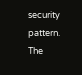security pattern. The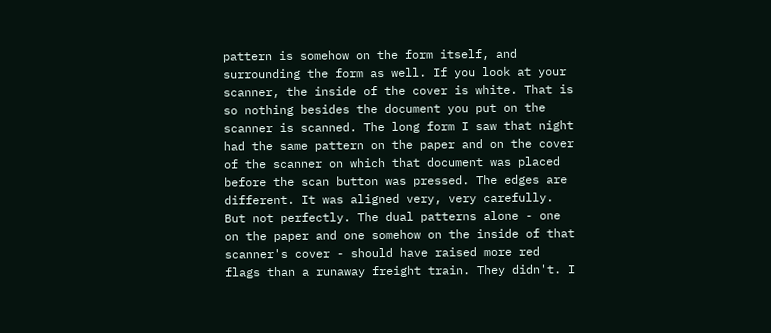pattern is somehow on the form itself, and surrounding the form as well. If you look at your scanner, the inside of the cover is white. That is so nothing besides the document you put on the scanner is scanned. The long form I saw that night had the same pattern on the paper and on the cover of the scanner on which that document was placed before the scan button was pressed. The edges are different. It was aligned very, very carefully. But not perfectly. The dual patterns alone - one on the paper and one somehow on the inside of that scanner's cover - should have raised more red flags than a runaway freight train. They didn't. I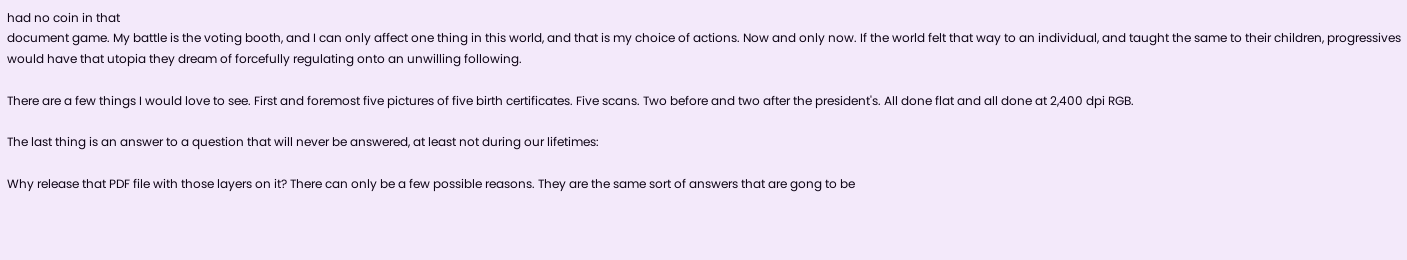had no coin in that
document game. My battle is the voting booth, and I can only affect one thing in this world, and that is my choice of actions. Now and only now. If the world felt that way to an individual, and taught the same to their children, progressives would have that utopia they dream of forcefully regulating onto an unwilling following.

There are a few things I would love to see. First and foremost five pictures of five birth certificates. Five scans. Two before and two after the president's. All done flat and all done at 2,400 dpi RGB.

The last thing is an answer to a question that will never be answered, at least not during our lifetimes:

Why release that PDF file with those layers on it? There can only be a few possible reasons. They are the same sort of answers that are gong to be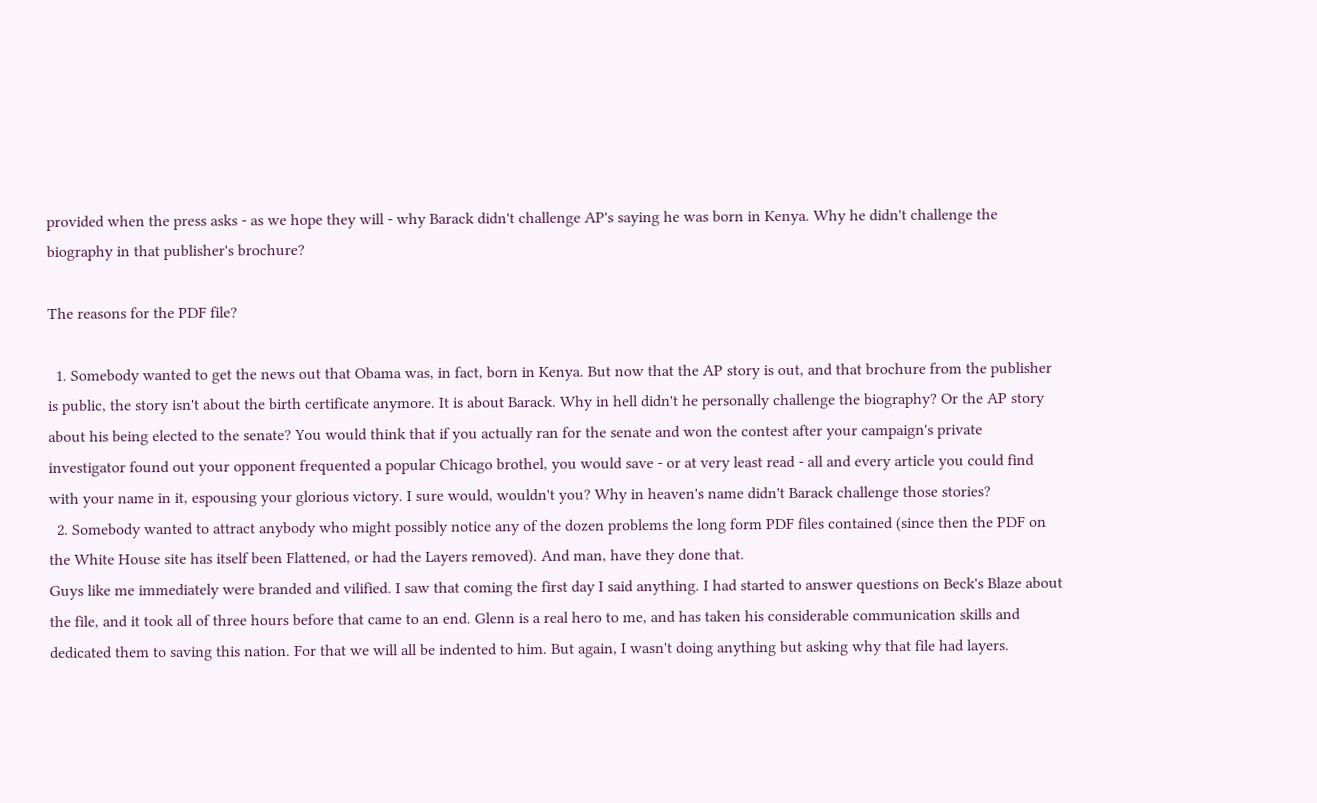provided when the press asks - as we hope they will - why Barack didn't challenge AP's saying he was born in Kenya. Why he didn't challenge the biography in that publisher's brochure?

The reasons for the PDF file?

  1. Somebody wanted to get the news out that Obama was, in fact, born in Kenya. But now that the AP story is out, and that brochure from the publisher is public, the story isn't about the birth certificate anymore. It is about Barack. Why in hell didn't he personally challenge the biography? Or the AP story about his being elected to the senate? You would think that if you actually ran for the senate and won the contest after your campaign's private investigator found out your opponent frequented a popular Chicago brothel, you would save - or at very least read - all and every article you could find with your name in it, espousing your glorious victory. I sure would, wouldn't you? Why in heaven's name didn't Barack challenge those stories?
  2. Somebody wanted to attract anybody who might possibly notice any of the dozen problems the long form PDF files contained (since then the PDF on the White House site has itself been Flattened, or had the Layers removed). And man, have they done that.
Guys like me immediately were branded and vilified. I saw that coming the first day I said anything. I had started to answer questions on Beck's Blaze about the file, and it took all of three hours before that came to an end. Glenn is a real hero to me, and has taken his considerable communication skills and dedicated them to saving this nation. For that we will all be indented to him. But again, I wasn't doing anything but asking why that file had layers.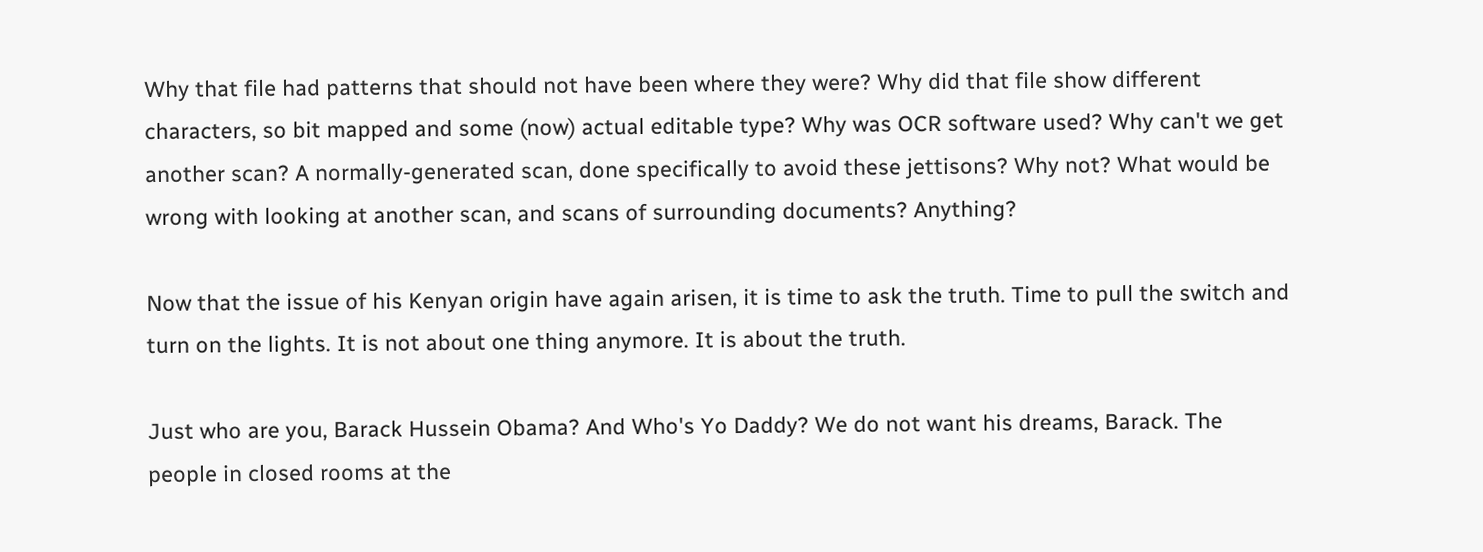Why that file had patterns that should not have been where they were? Why did that file show different characters, so bit mapped and some (now) actual editable type? Why was OCR software used? Why can't we get another scan? A normally-generated scan, done specifically to avoid these jettisons? Why not? What would be wrong with looking at another scan, and scans of surrounding documents? Anything?

Now that the issue of his Kenyan origin have again arisen, it is time to ask the truth. Time to pull the switch and turn on the lights. It is not about one thing anymore. It is about the truth.

Just who are you, Barack Hussein Obama? And Who's Yo Daddy? We do not want his dreams, Barack. The people in closed rooms at the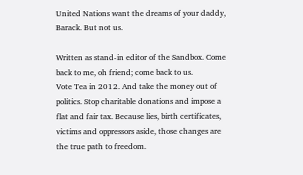United Nations want the dreams of your daddy, Barack. But not us.

Written as stand-in editor of the Sandbox. Come back to me, oh friend; come back to us.
Vote Tea in 2012. And take the money out of politics. Stop charitable donations and impose a flat and fair tax. Because lies, birth certificates, victims and oppressors aside, those changes are the true path to freedom.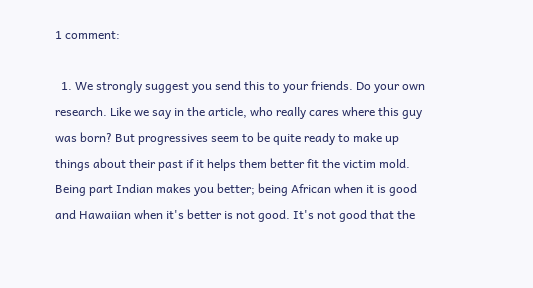1 comment:

  1. We strongly suggest you send this to your friends. Do your own research. Like we say in the article, who really cares where this guy was born? But progressives seem to be quite ready to make up things about their past if it helps them better fit the victim mold. Being part Indian makes you better; being African when it is good and Hawaiian when it's better is not good. It's not good that the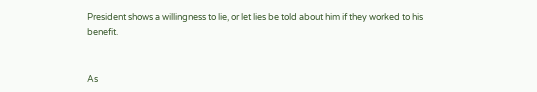President shows a willingness to lie, or let lies be told about him if they worked to his benefit.


As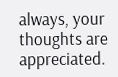always, your thoughts are appreciated.